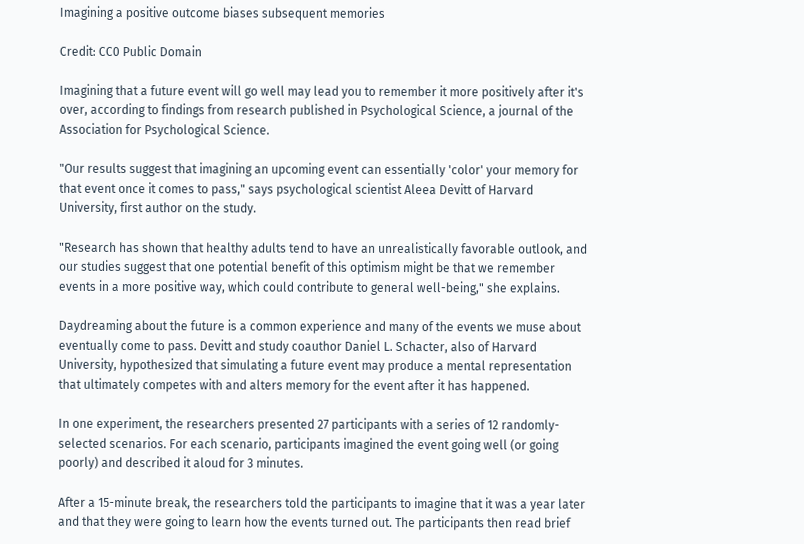Imagining a positive outcome biases subsequent memories

Credit: CC0 Public Domain

Imagining that a future event will go well may lead you to remember it more positively after it's over, according to findings from research published in Psychological Science, a journal of the Association for Psychological Science.

"Our results suggest that imagining an upcoming event can essentially 'color' your memory for that event once it comes to pass," says psychological scientist Aleea Devitt of Harvard University, first author on the study.

"Research has shown that healthy adults tend to have an unrealistically favorable outlook, and our studies suggest that one potential benefit of this optimism might be that we remember events in a more positive way, which could contribute to general well-being," she explains.

Daydreaming about the future is a common experience and many of the events we muse about eventually come to pass. Devitt and study coauthor Daniel L. Schacter, also of Harvard University, hypothesized that simulating a future event may produce a mental representation that ultimately competes with and alters memory for the event after it has happened.

In one experiment, the researchers presented 27 participants with a series of 12 randomly-selected scenarios. For each scenario, participants imagined the event going well (or going poorly) and described it aloud for 3 minutes.

After a 15-minute break, the researchers told the participants to imagine that it was a year later and that they were going to learn how the events turned out. The participants then read brief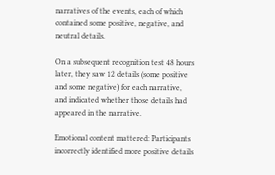narratives of the events, each of which contained some positive, negative, and neutral details.

On a subsequent recognition test 48 hours later, they saw 12 details (some positive and some negative) for each narrative, and indicated whether those details had appeared in the narrative.

Emotional content mattered: Participants incorrectly identified more positive details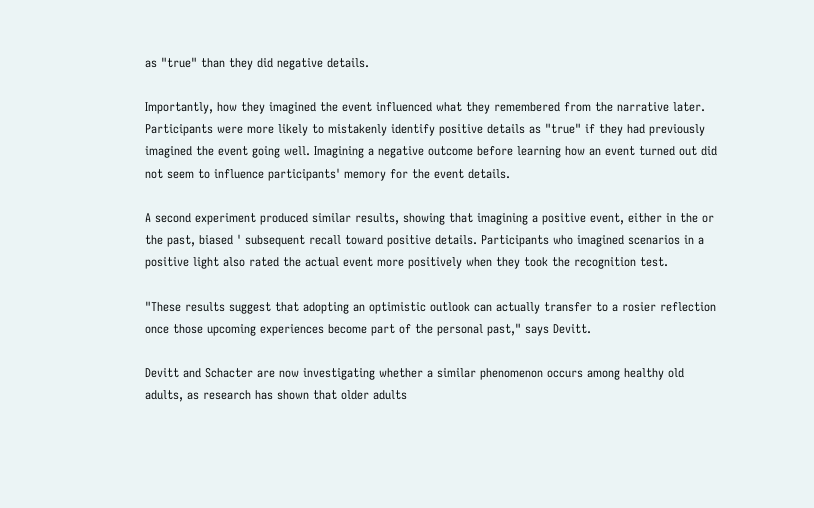as "true" than they did negative details.

Importantly, how they imagined the event influenced what they remembered from the narrative later. Participants were more likely to mistakenly identify positive details as "true" if they had previously imagined the event going well. Imagining a negative outcome before learning how an event turned out did not seem to influence participants' memory for the event details.

A second experiment produced similar results, showing that imagining a positive event, either in the or the past, biased ' subsequent recall toward positive details. Participants who imagined scenarios in a positive light also rated the actual event more positively when they took the recognition test.

"These results suggest that adopting an optimistic outlook can actually transfer to a rosier reflection once those upcoming experiences become part of the personal past," says Devitt.

Devitt and Schacter are now investigating whether a similar phenomenon occurs among healthy old adults, as research has shown that older adults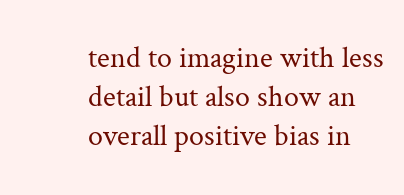tend to imagine with less detail but also show an overall positive bias in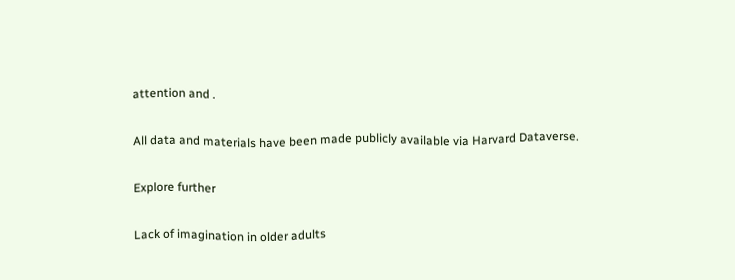attention and .

All data and materials have been made publicly available via Harvard Dataverse.

Explore further

Lack of imagination in older adults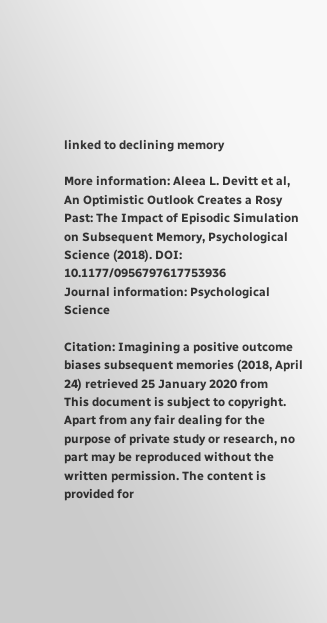linked to declining memory

More information: Aleea L. Devitt et al, An Optimistic Outlook Creates a Rosy Past: The Impact of Episodic Simulation on Subsequent Memory, Psychological Science (2018). DOI: 10.1177/0956797617753936
Journal information: Psychological Science

Citation: Imagining a positive outcome biases subsequent memories (2018, April 24) retrieved 25 January 2020 from
This document is subject to copyright. Apart from any fair dealing for the purpose of private study or research, no part may be reproduced without the written permission. The content is provided for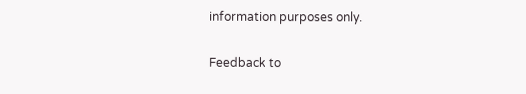information purposes only.

Feedback to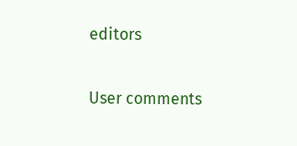editors

User comments